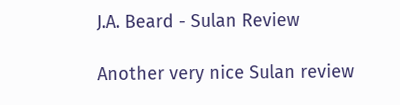J.A. Beard - Sulan Review

Another very nice Sulan review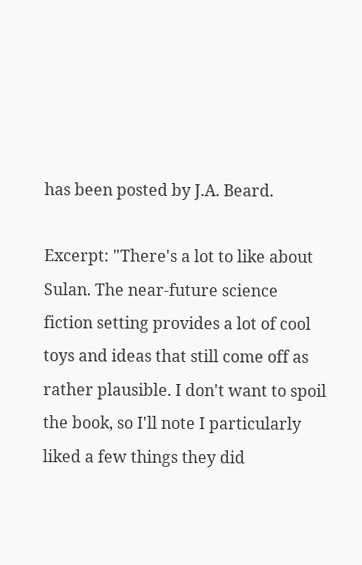has been posted by J.A. Beard.

Excerpt: "There's a lot to like about Sulan. The near-future science fiction setting provides a lot of cool toys and ideas that still come off as rather plausible. I don't want to spoil the book, so I'll note I particularly liked a few things they did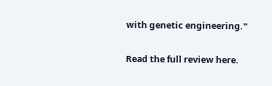with genetic engineering."

Read the full review here.